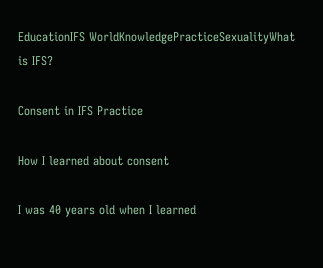EducationIFS WorldKnowledgePracticeSexualityWhat is IFS?

Consent in IFS Practice

How I learned about consent

I was 40 years old when I learned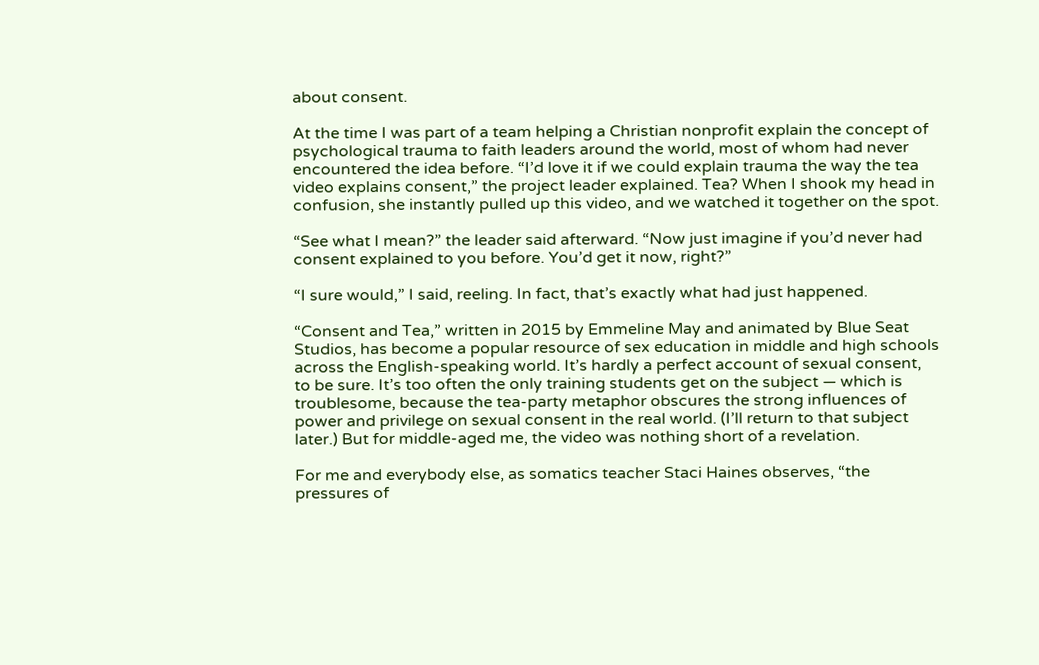about consent.

At the time I was part of a team helping a Christian nonprofit explain the concept of psychological trauma to faith leaders around the world, most of whom had never encountered the idea before. “I’d love it if we could explain trauma the way the tea video explains consent,” the project leader explained. Tea? When I shook my head in confusion, she instantly pulled up this video, and we watched it together on the spot.

“See what I mean?” the leader said afterward. “Now just imagine if you’d never had consent explained to you before. You’d get it now, right?”

“I sure would,” I said, reeling. In fact, that’s exactly what had just happened.

“Consent and Tea,” written in 2015 by Emmeline May and animated by Blue Seat Studios, has become a popular resource of sex education in middle and high schools across the English-speaking world. It’s hardly a perfect account of sexual consent, to be sure. It’s too often the only training students get on the subject — which is troublesome, because the tea-party metaphor obscures the strong influences of power and privilege on sexual consent in the real world. (I’ll return to that subject later.) But for middle-aged me, the video was nothing short of a revelation.

For me and everybody else, as somatics teacher Staci Haines observes, “the pressures of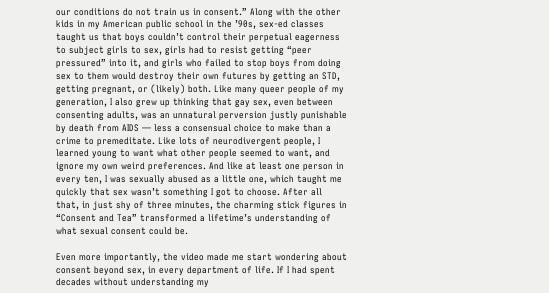our conditions do not train us in consent.” Along with the other kids in my American public school in the ’90s, sex-ed classes taught us that boys couldn’t control their perpetual eagerness to subject girls to sex, girls had to resist getting “peer pressured” into it, and girls who failed to stop boys from doing sex to them would destroy their own futures by getting an STD, getting pregnant, or (likely) both. Like many queer people of my generation, I also grew up thinking that gay sex, even between consenting adults, was an unnatural perversion justly punishable by death from AIDS — less a consensual choice to make than a crime to premeditate. Like lots of neurodivergent people, I learned young to want what other people seemed to want, and ignore my own weird preferences. And like at least one person in every ten, I was sexually abused as a little one, which taught me quickly that sex wasn’t something I got to choose. After all that, in just shy of three minutes, the charming stick figures in “Consent and Tea” transformed a lifetime’s understanding of what sexual consent could be.

Even more importantly, the video made me start wondering about consent beyond sex, in every department of life. If I had spent decades without understanding my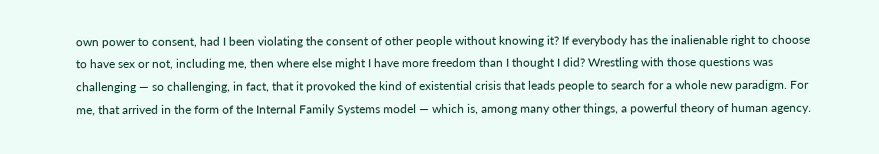own power to consent, had I been violating the consent of other people without knowing it? If everybody has the inalienable right to choose to have sex or not, including me, then where else might I have more freedom than I thought I did? Wrestling with those questions was challenging — so challenging, in fact, that it provoked the kind of existential crisis that leads people to search for a whole new paradigm. For me, that arrived in the form of the Internal Family Systems model — which is, among many other things, a powerful theory of human agency.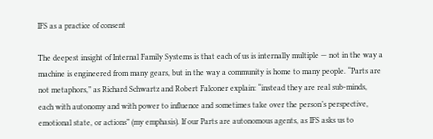IFS as a practice of consent

The deepest insight of Internal Family Systems is that each of us is internally multiple — not in the way a machine is engineered from many gears, but in the way a community is home to many people. “Parts are not metaphors,” as Richard Schwartz and Robert Falconer explain: “instead they are real sub-minds, each with autonomy and with power to influence and sometimes take over the person’s perspective, emotional state, or actions” (my emphasis). If our Parts are autonomous agents, as IFS asks us to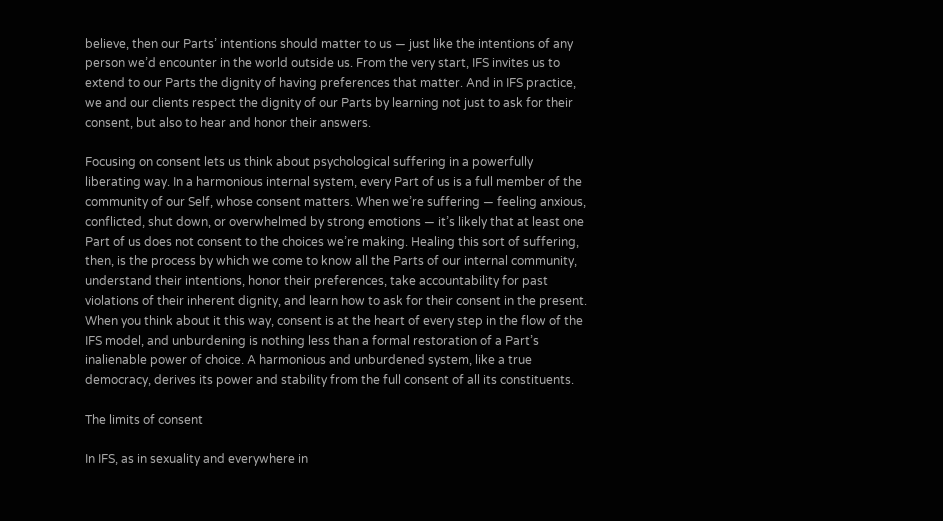believe, then our Parts’ intentions should matter to us — just like the intentions of any person we’d encounter in the world outside us. From the very start, IFS invites us to extend to our Parts the dignity of having preferences that matter. And in IFS practice, we and our clients respect the dignity of our Parts by learning not just to ask for their consent, but also to hear and honor their answers.

Focusing on consent lets us think about psychological suffering in a powerfully liberating way. In a harmonious internal system, every Part of us is a full member of the community of our Self, whose consent matters. When we’re suffering — feeling anxious, conflicted, shut down, or overwhelmed by strong emotions — it’s likely that at least one Part of us does not consent to the choices we’re making. Healing this sort of suffering, then, is the process by which we come to know all the Parts of our internal community, understand their intentions, honor their preferences, take accountability for past violations of their inherent dignity, and learn how to ask for their consent in the present. When you think about it this way, consent is at the heart of every step in the flow of the IFS model, and unburdening is nothing less than a formal restoration of a Part’s inalienable power of choice. A harmonious and unburdened system, like a true democracy, derives its power and stability from the full consent of all its constituents.

The limits of consent

In IFS, as in sexuality and everywhere in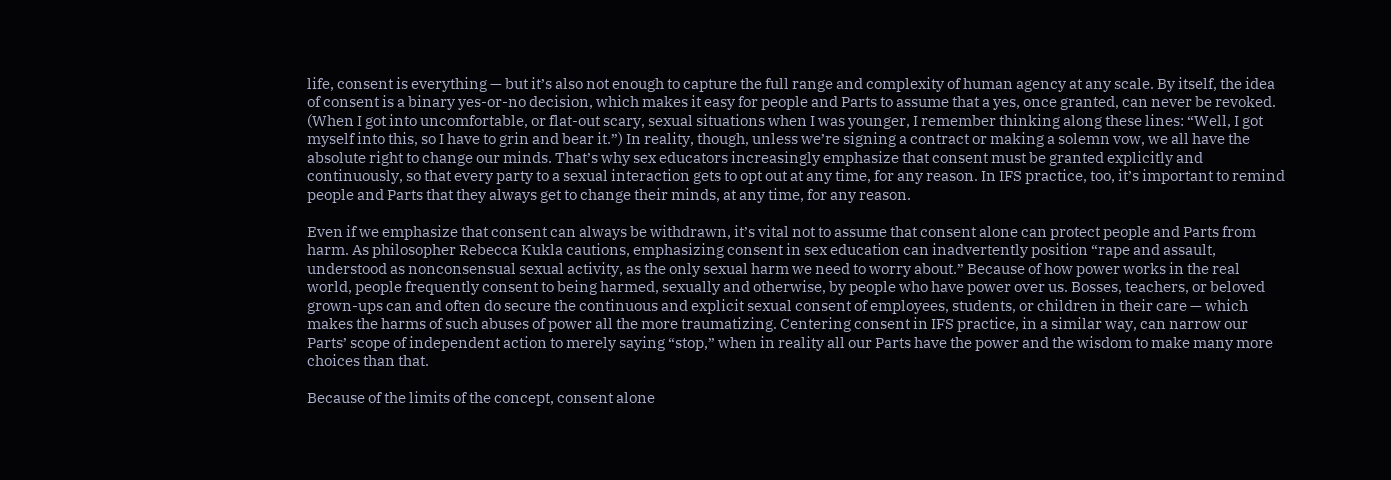life, consent is everything — but it’s also not enough to capture the full range and complexity of human agency at any scale. By itself, the idea of consent is a binary yes-or-no decision, which makes it easy for people and Parts to assume that a yes, once granted, can never be revoked. (When I got into uncomfortable, or flat-out scary, sexual situations when I was younger, I remember thinking along these lines: “Well, I got myself into this, so I have to grin and bear it.”) In reality, though, unless we’re signing a contract or making a solemn vow, we all have the absolute right to change our minds. That’s why sex educators increasingly emphasize that consent must be granted explicitly and continuously, so that every party to a sexual interaction gets to opt out at any time, for any reason. In IFS practice, too, it’s important to remind people and Parts that they always get to change their minds, at any time, for any reason.

Even if we emphasize that consent can always be withdrawn, it’s vital not to assume that consent alone can protect people and Parts from harm. As philosopher Rebecca Kukla cautions, emphasizing consent in sex education can inadvertently position “rape and assault, understood as nonconsensual sexual activity, as the only sexual harm we need to worry about.” Because of how power works in the real world, people frequently consent to being harmed, sexually and otherwise, by people who have power over us. Bosses, teachers, or beloved grown-ups can and often do secure the continuous and explicit sexual consent of employees, students, or children in their care — which makes the harms of such abuses of power all the more traumatizing. Centering consent in IFS practice, in a similar way, can narrow our Parts’ scope of independent action to merely saying “stop,” when in reality all our Parts have the power and the wisdom to make many more choices than that.

Because of the limits of the concept, consent alone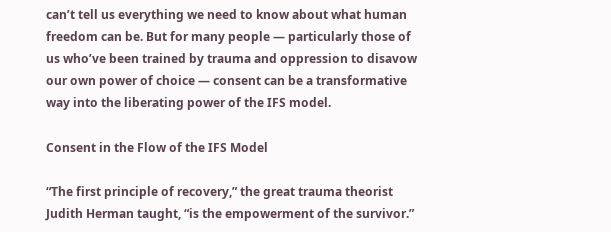can’t tell us everything we need to know about what human freedom can be. But for many people — particularly those of us who’ve been trained by trauma and oppression to disavow our own power of choice — consent can be a transformative way into the liberating power of the IFS model.

Consent in the Flow of the IFS Model

“The first principle of recovery,” the great trauma theorist Judith Herman taught, “is the empowerment of the survivor.”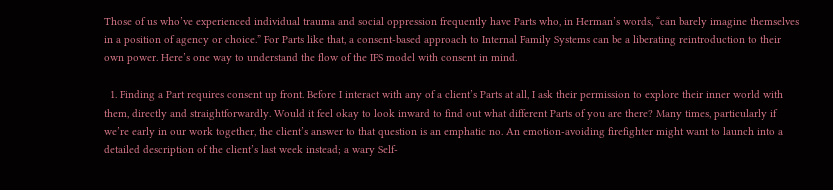Those of us who’ve experienced individual trauma and social oppression frequently have Parts who, in Herman’s words, “can barely imagine themselves in a position of agency or choice.” For Parts like that, a consent-based approach to Internal Family Systems can be a liberating reintroduction to their own power. Here’s one way to understand the flow of the IFS model with consent in mind.

  1. Finding a Part requires consent up front. Before I interact with any of a client’s Parts at all, I ask their permission to explore their inner world with them, directly and straightforwardly. Would it feel okay to look inward to find out what different Parts of you are there? Many times, particularly if we’re early in our work together, the client’s answer to that question is an emphatic no. An emotion-avoiding firefighter might want to launch into a detailed description of the client’s last week instead; a wary Self-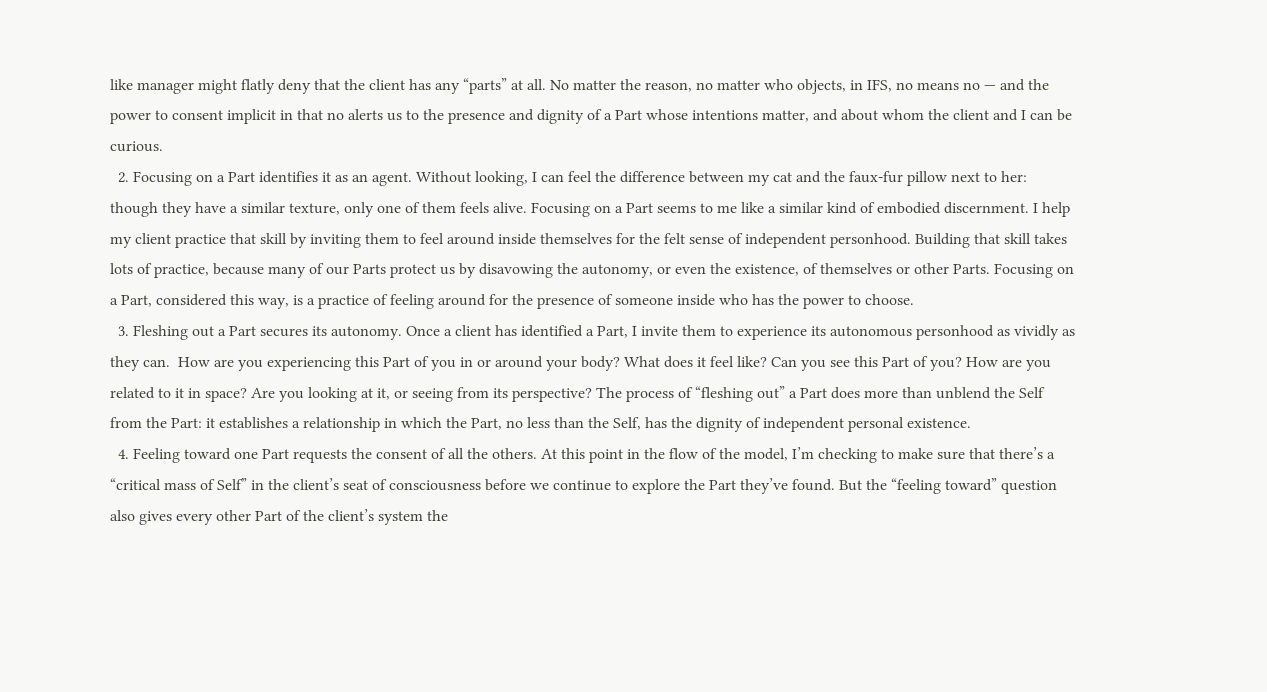like manager might flatly deny that the client has any “parts” at all. No matter the reason, no matter who objects, in IFS, no means no — and the power to consent implicit in that no alerts us to the presence and dignity of a Part whose intentions matter, and about whom the client and I can be curious.
  2. Focusing on a Part identifies it as an agent. Without looking, I can feel the difference between my cat and the faux-fur pillow next to her: though they have a similar texture, only one of them feels alive. Focusing on a Part seems to me like a similar kind of embodied discernment. I help my client practice that skill by inviting them to feel around inside themselves for the felt sense of independent personhood. Building that skill takes lots of practice, because many of our Parts protect us by disavowing the autonomy, or even the existence, of themselves or other Parts. Focusing on a Part, considered this way, is a practice of feeling around for the presence of someone inside who has the power to choose.
  3. Fleshing out a Part secures its autonomy. Once a client has identified a Part, I invite them to experience its autonomous personhood as vividly as they can.  How are you experiencing this Part of you in or around your body? What does it feel like? Can you see this Part of you? How are you related to it in space? Are you looking at it, or seeing from its perspective? The process of “fleshing out” a Part does more than unblend the Self from the Part: it establishes a relationship in which the Part, no less than the Self, has the dignity of independent personal existence.
  4. Feeling toward one Part requests the consent of all the others. At this point in the flow of the model, I’m checking to make sure that there’s a “critical mass of Self” in the client’s seat of consciousness before we continue to explore the Part they’ve found. But the “feeling toward” question also gives every other Part of the client’s system the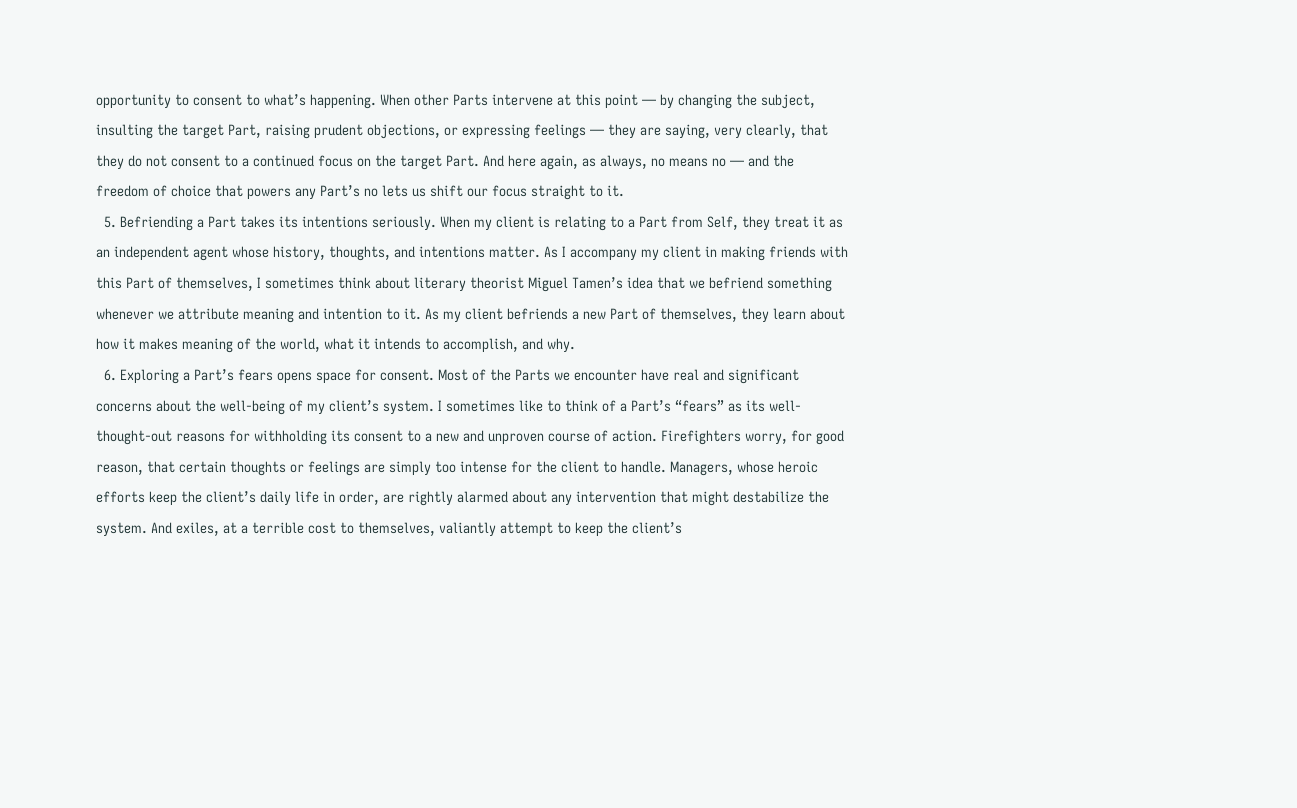opportunity to consent to what’s happening. When other Parts intervene at this point — by changing the subject, insulting the target Part, raising prudent objections, or expressing feelings — they are saying, very clearly, that they do not consent to a continued focus on the target Part. And here again, as always, no means no — and the freedom of choice that powers any Part’s no lets us shift our focus straight to it.
  5. Befriending a Part takes its intentions seriously. When my client is relating to a Part from Self, they treat it as an independent agent whose history, thoughts, and intentions matter. As I accompany my client in making friends with this Part of themselves, I sometimes think about literary theorist Miguel Tamen’s idea that we befriend something whenever we attribute meaning and intention to it. As my client befriends a new Part of themselves, they learn about how it makes meaning of the world, what it intends to accomplish, and why.
  6. Exploring a Part’s fears opens space for consent. Most of the Parts we encounter have real and significant concerns about the well-being of my client’s system. I sometimes like to think of a Part’s “fears” as its well-thought-out reasons for withholding its consent to a new and unproven course of action. Firefighters worry, for good reason, that certain thoughts or feelings are simply too intense for the client to handle. Managers, whose heroic efforts keep the client’s daily life in order, are rightly alarmed about any intervention that might destabilize the system. And exiles, at a terrible cost to themselves, valiantly attempt to keep the client’s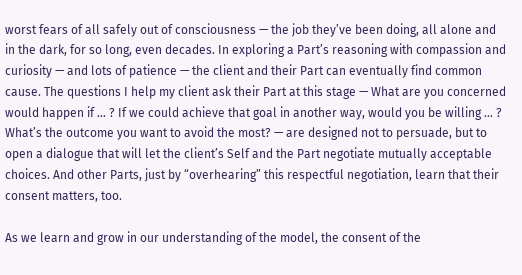worst fears of all safely out of consciousness — the job they’ve been doing, all alone and in the dark, for so long, even decades. In exploring a Part’s reasoning with compassion and curiosity — and lots of patience — the client and their Part can eventually find common cause. The questions I help my client ask their Part at this stage — What are you concerned would happen if … ? If we could achieve that goal in another way, would you be willing … ? What’s the outcome you want to avoid the most? — are designed not to persuade, but to open a dialogue that will let the client’s Self and the Part negotiate mutually acceptable choices. And other Parts, just by “overhearing” this respectful negotiation, learn that their consent matters, too.

As we learn and grow in our understanding of the model, the consent of the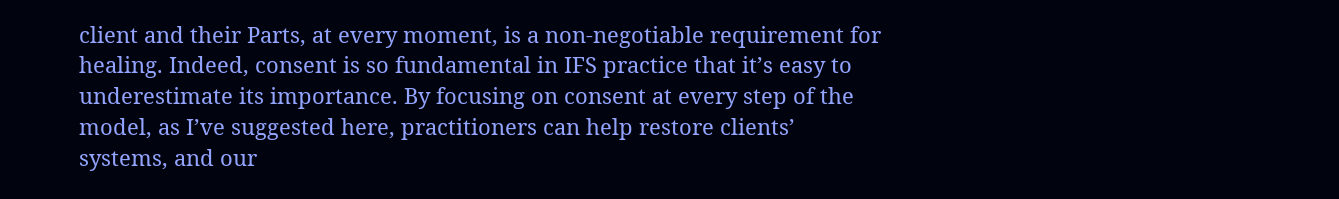client and their Parts, at every moment, is a non-negotiable requirement for healing. Indeed, consent is so fundamental in IFS practice that it’s easy to underestimate its importance. By focusing on consent at every step of the model, as I’ve suggested here, practitioners can help restore clients’ systems, and our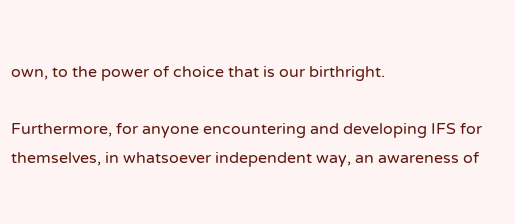own, to the power of choice that is our birthright.

Furthermore, for anyone encountering and developing IFS for themselves, in whatsoever independent way, an awareness of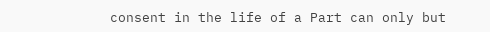consent in the life of a Part can only but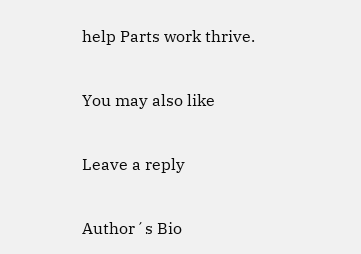help Parts work thrive.

You may also like

Leave a reply

Author´s Bio